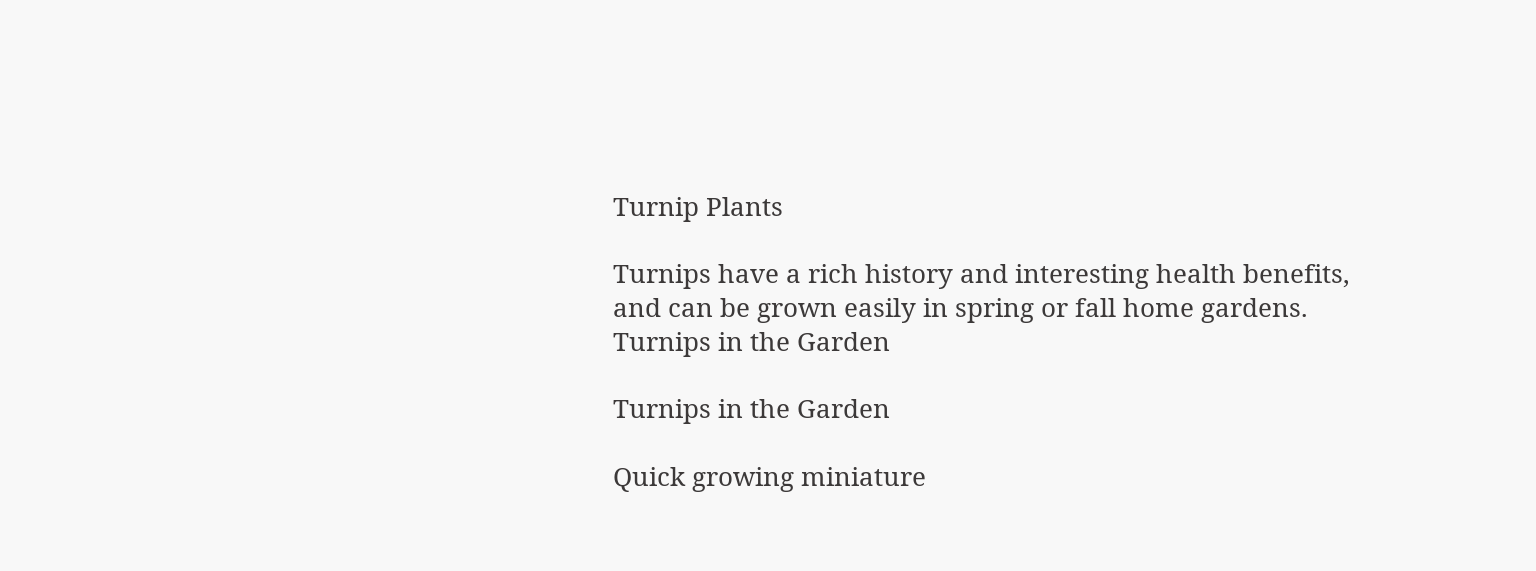Turnip Plants

Turnips have a rich history and interesting health benefits, and can be grown easily in spring or fall home gardens.
Turnips in the Garden

Turnips in the Garden

Quick growing miniature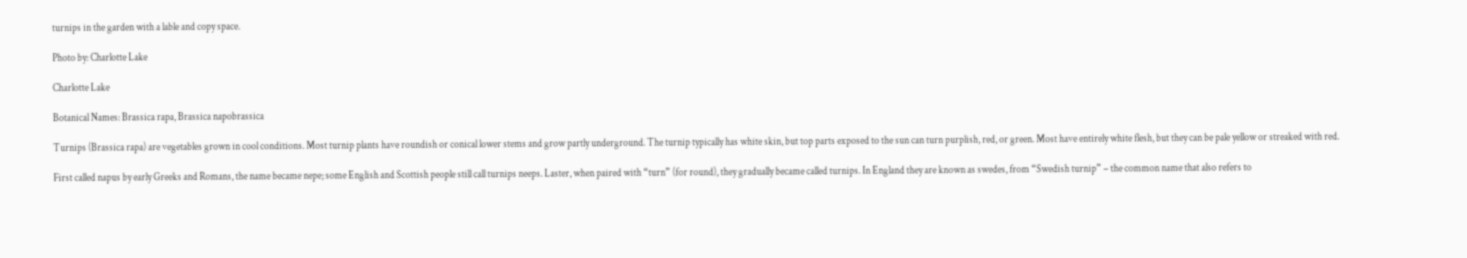turnips in the garden with a lable and copy space.

Photo by: Charlotte Lake

Charlotte Lake

Botanical Names: Brassica rapa, Brassica napobrassica

Turnips (Brassica rapa) are vegetables grown in cool conditions. Most turnip plants have roundish or conical lower stems and grow partly underground. The turnip typically has white skin, but top parts exposed to the sun can turn purplish, red, or green. Most have entirely white flesh, but they can be pale yellow or streaked with red.

First called napus by early Greeks and Romans, the name became nepe; some English and Scottish people still call turnips neeps. Laster, when paired with “turn” (for round), they gradually became called turnips. In England they are known as swedes, from “Swedish turnip” – the common name that also refers to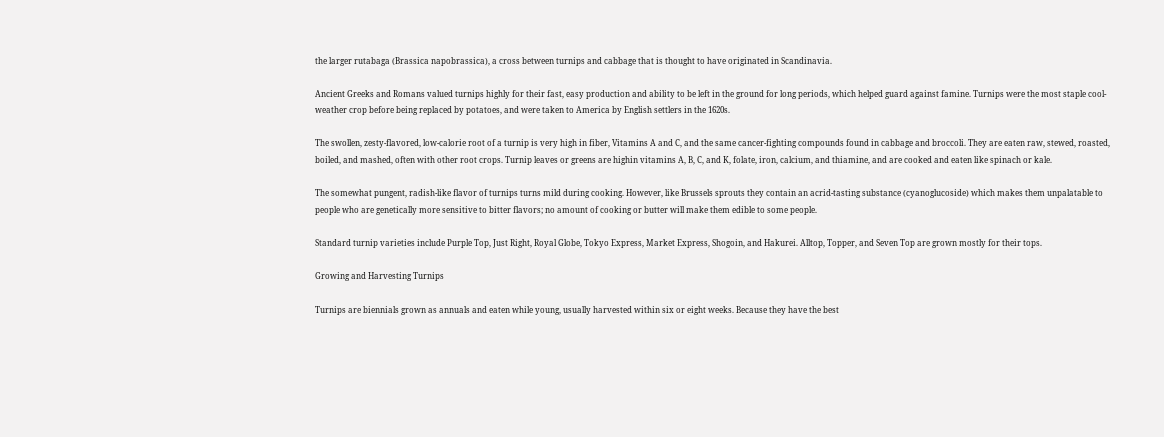the larger rutabaga (Brassica napobrassica), a cross between turnips and cabbage that is thought to have originated in Scandinavia.

Ancient Greeks and Romans valued turnips highly for their fast, easy production and ability to be left in the ground for long periods, which helped guard against famine. Turnips were the most staple cool-weather crop before being replaced by potatoes, and were taken to America by English settlers in the 1620s.

The swollen, zesty-flavored, low-calorie root of a turnip is very high in fiber, Vitamins A and C, and the same cancer-fighting compounds found in cabbage and broccoli. They are eaten raw, stewed, roasted, boiled, and mashed, often with other root crops. Turnip leaves or greens are highin vitamins A, B, C, and K, folate, iron, calcium, and thiamine, and are cooked and eaten like spinach or kale.

The somewhat pungent, radish-like flavor of turnips turns mild during cooking. However, like Brussels sprouts they contain an acrid-tasting substance (cyanoglucoside) which makes them unpalatable to people who are genetically more sensitive to bitter flavors; no amount of cooking or butter will make them edible to some people.

Standard turnip varieties include Purple Top, Just Right, Royal Globe, Tokyo Express, Market Express, Shogoin, and Hakurei. Alltop, Topper, and Seven Top are grown mostly for their tops.

Growing and Harvesting Turnips

Turnips are biennials grown as annuals and eaten while young, usually harvested within six or eight weeks. Because they have the best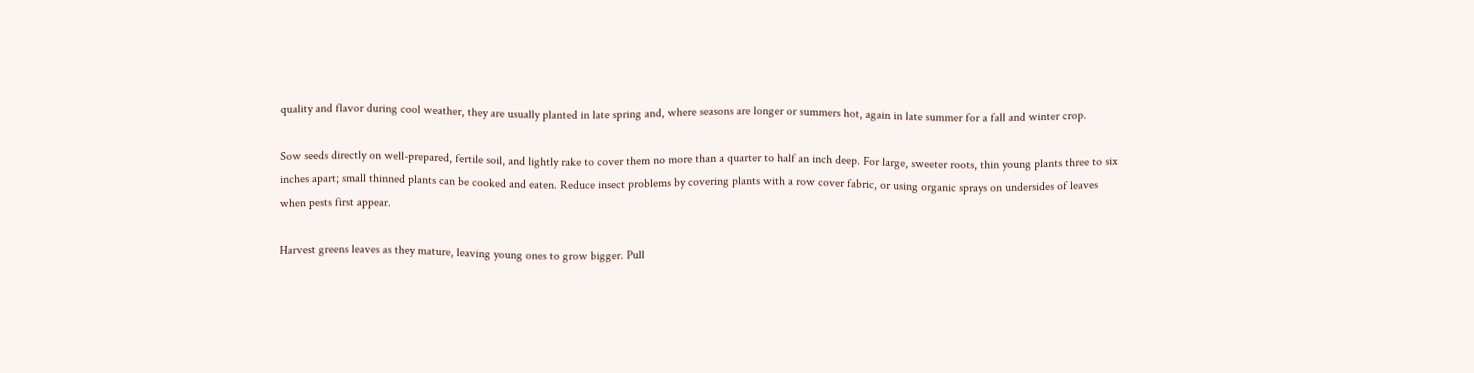quality and flavor during cool weather, they are usually planted in late spring and, where seasons are longer or summers hot, again in late summer for a fall and winter crop.

Sow seeds directly on well-prepared, fertile soil, and lightly rake to cover them no more than a quarter to half an inch deep. For large, sweeter roots, thin young plants three to six inches apart; small thinned plants can be cooked and eaten. Reduce insect problems by covering plants with a row cover fabric, or using organic sprays on undersides of leaves when pests first appear.

Harvest greens leaves as they mature, leaving young ones to grow bigger. Pull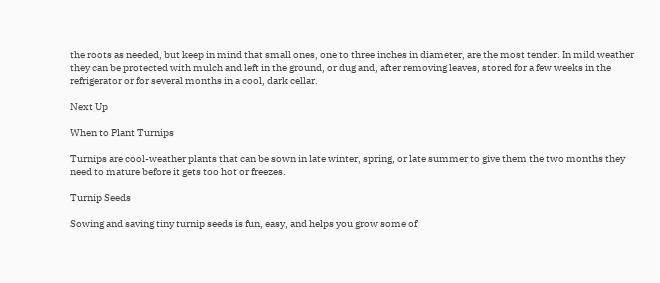the roots as needed, but keep in mind that small ones, one to three inches in diameter, are the most tender. In mild weather they can be protected with mulch and left in the ground, or dug and, after removing leaves, stored for a few weeks in the refrigerator or for several months in a cool, dark cellar.

Next Up

When to Plant Turnips

Turnips are cool-weather plants that can be sown in late winter, spring, or late summer to give them the two months they need to mature before it gets too hot or freezes.

Turnip Seeds

Sowing and saving tiny turnip seeds is fun, easy, and helps you grow some of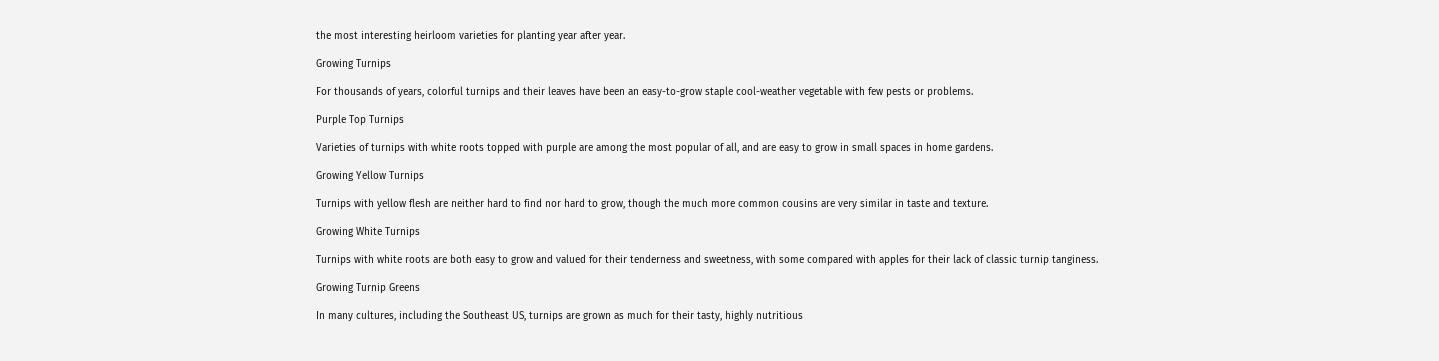the most interesting heirloom varieties for planting year after year.

Growing Turnips

For thousands of years, colorful turnips and their leaves have been an easy-to-grow staple cool-weather vegetable with few pests or problems.

Purple Top Turnips

Varieties of turnips with white roots topped with purple are among the most popular of all, and are easy to grow in small spaces in home gardens.

Growing Yellow Turnips

Turnips with yellow flesh are neither hard to find nor hard to grow, though the much more common cousins are very similar in taste and texture.

Growing White Turnips

Turnips with white roots are both easy to grow and valued for their tenderness and sweetness, with some compared with apples for their lack of classic turnip tanginess.

Growing Turnip Greens

In many cultures, including the Southeast US, turnips are grown as much for their tasty, highly nutritious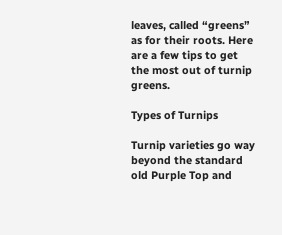leaves, called “greens” as for their roots. Here are a few tips to get the most out of turnip greens.

Types of Turnips

Turnip varieties go way beyond the standard old Purple Top and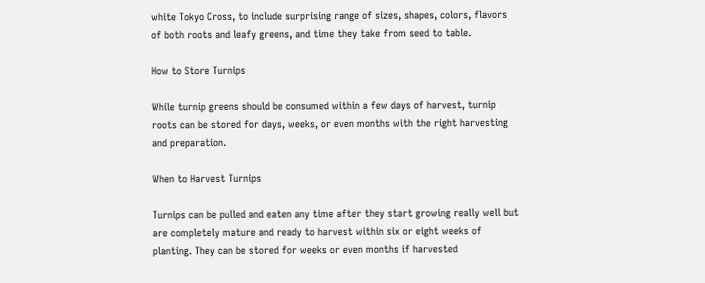white Tokyo Cross, to include surprising range of sizes, shapes, colors, flavors of both roots and leafy greens, and time they take from seed to table.

How to Store Turnips

While turnip greens should be consumed within a few days of harvest, turnip roots can be stored for days, weeks, or even months with the right harvesting and preparation.

When to Harvest Turnips

Turnips can be pulled and eaten any time after they start growing really well but are completely mature and ready to harvest within six or eight weeks of planting. They can be stored for weeks or even months if harvested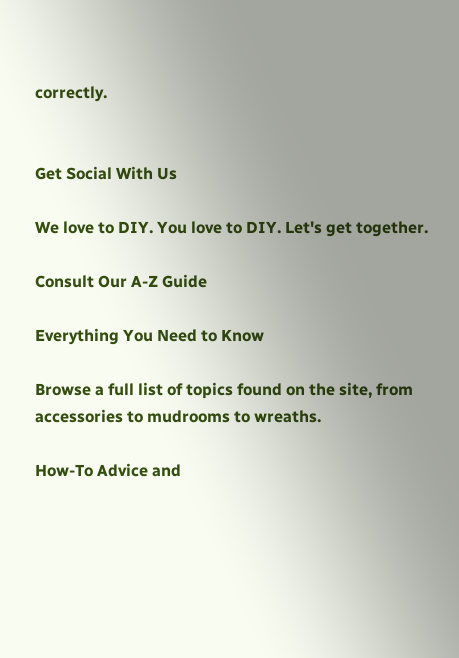correctly.


Get Social With Us

We love to DIY. You love to DIY. Let's get together.

Consult Our A-Z Guide

Everything You Need to Know

Browse a full list of topics found on the site, from accessories to mudrooms to wreaths.

How-To Advice and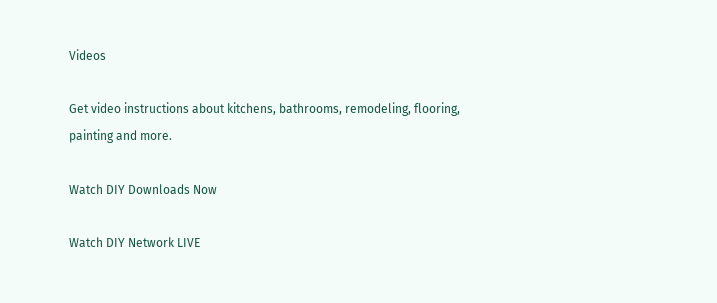Videos

Get video instructions about kitchens, bathrooms, remodeling, flooring, painting and more.

Watch DIY Downloads Now

Watch DIY Network LIVE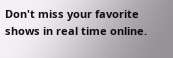Don't miss your favorite shows in real time online.